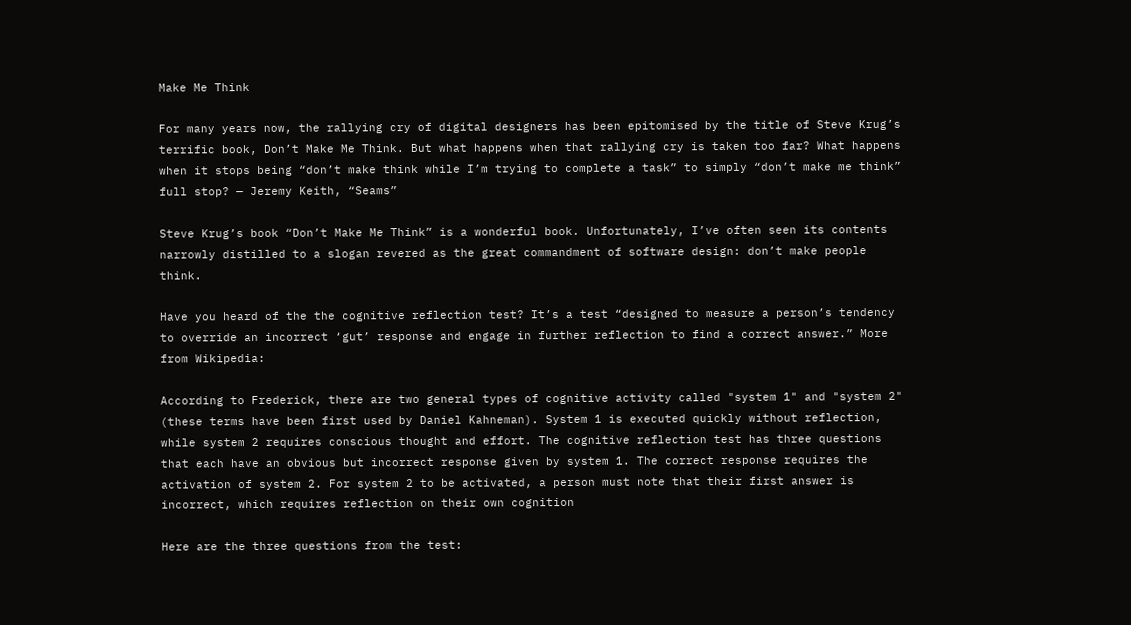Make Me Think

For many years now, the rallying cry of digital designers has been epitomised by the title of Steve Krug’s terrific book, Don’t Make Me Think. But what happens when that rallying cry is taken too far? What happens when it stops being “don’t make think while I’m trying to complete a task” to simply “don’t make me think” full stop? — Jeremy Keith, “Seams”

Steve Krug’s book “Don’t Make Me Think” is a wonderful book. Unfortunately, I’ve often seen its contents narrowly distilled to a slogan revered as the great commandment of software design: don’t make people think.

Have you heard of the the cognitive reflection test? It’s a test “designed to measure a person’s tendency to override an incorrect ‘gut’ response and engage in further reflection to find a correct answer.” More from Wikipedia:

According to Frederick, there are two general types of cognitive activity called "system 1" and "system 2" (these terms have been first used by Daniel Kahneman). System 1 is executed quickly without reflection, while system 2 requires conscious thought and effort. The cognitive reflection test has three questions that each have an obvious but incorrect response given by system 1. The correct response requires the activation of system 2. For system 2 to be activated, a person must note that their first answer is incorrect, which requires reflection on their own cognition

Here are the three questions from the test: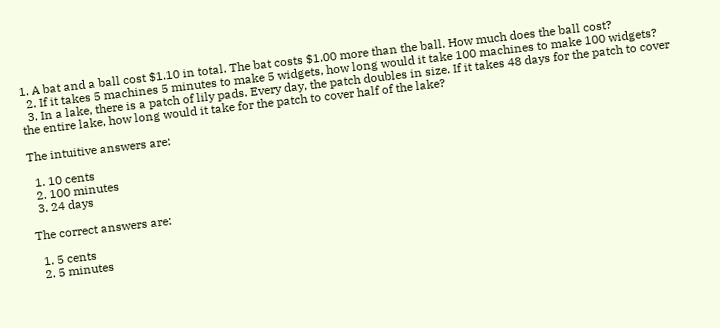1. A bat and a ball cost $1.10 in total. The bat costs $1.00 more than the ball. How much does the ball cost?
  2. If it takes 5 machines 5 minutes to make 5 widgets, how long would it take 100 machines to make 100 widgets?
  3. In a lake, there is a patch of lily pads. Every day, the patch doubles in size. If it takes 48 days for the patch to cover the entire lake, how long would it take for the patch to cover half of the lake?

The intuitive answers are:

  1. 10 cents
  2. 100 minutes
  3. 24 days

The correct answers are:

  1. 5 cents
  2. 5 minutes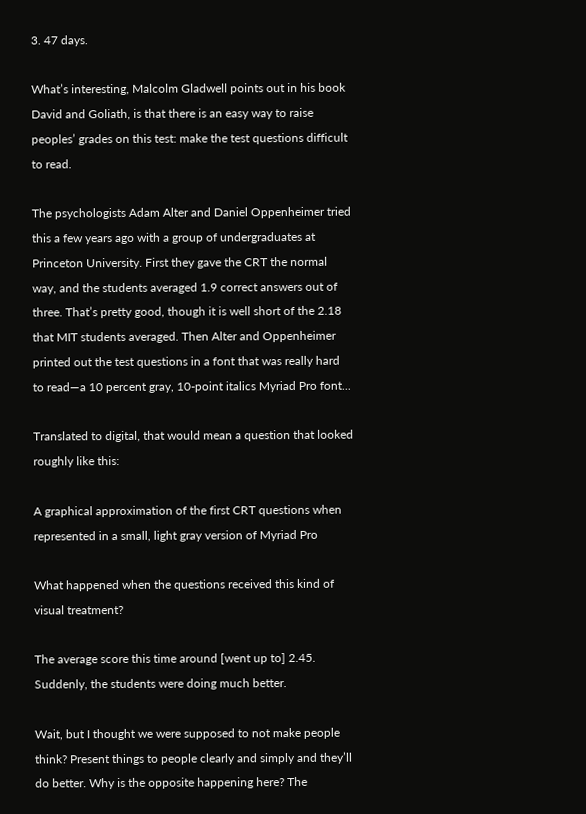3. 47 days.

What’s interesting, Malcolm Gladwell points out in his book David and Goliath, is that there is an easy way to raise peoples’ grades on this test: make the test questions difficult to read.

The psychologists Adam Alter and Daniel Oppenheimer tried this a few years ago with a group of undergraduates at Princeton University. First they gave the CRT the normal way, and the students averaged 1.9 correct answers out of three. That’s pretty good, though it is well short of the 2.18 that MIT students averaged. Then Alter and Oppenheimer printed out the test questions in a font that was really hard to read—a 10 percent gray, 10-point italics Myriad Pro font...

Translated to digital, that would mean a question that looked roughly like this:

A graphical approximation of the first CRT questions when represented in a small, light gray version of Myriad Pro

What happened when the questions received this kind of visual treatment?

The average score this time around [went up to] 2.45. Suddenly, the students were doing much better.

Wait, but I thought we were supposed to not make people think? Present things to people clearly and simply and they’ll do better. Why is the opposite happening here? The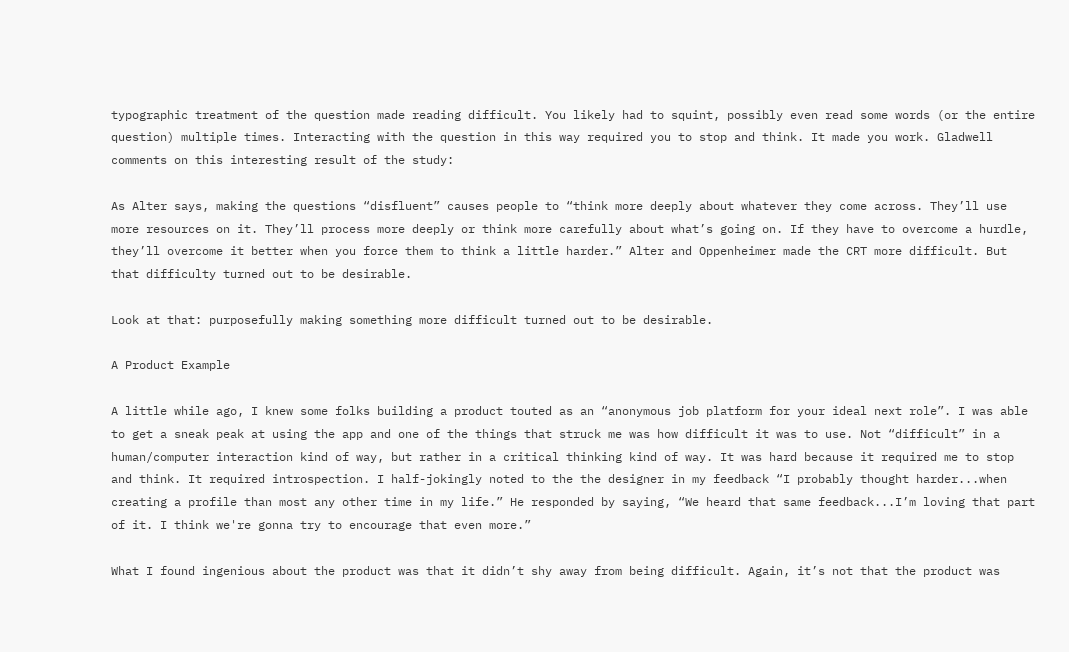typographic treatment of the question made reading difficult. You likely had to squint, possibly even read some words (or the entire question) multiple times. Interacting with the question in this way required you to stop and think. It made you work. Gladwell comments on this interesting result of the study:

As Alter says, making the questions “disfluent” causes people to “think more deeply about whatever they come across. They’ll use more resources on it. They’ll process more deeply or think more carefully about what’s going on. If they have to overcome a hurdle, they’ll overcome it better when you force them to think a little harder.” Alter and Oppenheimer made the CRT more difficult. But that difficulty turned out to be desirable.

Look at that: purposefully making something more difficult turned out to be desirable.

A Product Example

A little while ago, I knew some folks building a product touted as an “anonymous job platform for your ideal next role”. I was able to get a sneak peak at using the app and one of the things that struck me was how difficult it was to use. Not “difficult” in a human/computer interaction kind of way, but rather in a critical thinking kind of way. It was hard because it required me to stop and think. It required introspection. I half-jokingly noted to the the designer in my feedback “I probably thought harder...when creating a profile than most any other time in my life.” He responded by saying, “We heard that same feedback...I’m loving that part of it. I think we're gonna try to encourage that even more.”

What I found ingenious about the product was that it didn’t shy away from being difficult. Again, it’s not that the product was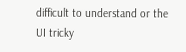difficult to understand or the UI tricky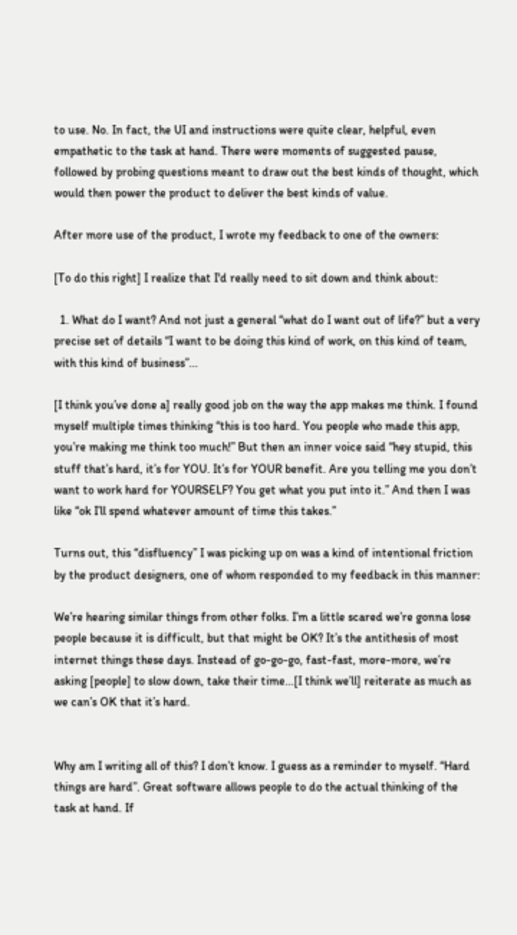to use. No. In fact, the UI and instructions were quite clear, helpful, even empathetic to the task at hand. There were moments of suggested pause, followed by probing questions meant to draw out the best kinds of thought, which would then power the product to deliver the best kinds of value.

After more use of the product, I wrote my feedback to one of the owners:

[To do this right] I realize that I'd really need to sit down and think about:

  1. What do I want? And not just a general “what do I want out of life?” but a very precise set of details “I want to be doing this kind of work, on this kind of team, with this kind of business”...

[I think you’ve done a] really good job on the way the app makes me think. I found myself multiple times thinking “this is too hard. You people who made this app, you’re making me think too much!” But then an inner voice said “hey stupid, this stuff that’s hard, it’s for YOU. It’s for YOUR benefit. Are you telling me you don’t want to work hard for YOURSELF? You get what you put into it.” And then I was like “ok I’ll spend whatever amount of time this takes.”

Turns out, this “disfluency” I was picking up on was a kind of intentional friction by the product designers, one of whom responded to my feedback in this manner:

We’re hearing similar things from other folks. I’m a little scared we’re gonna lose people because it is difficult, but that might be OK? It’s the antithesis of most internet things these days. Instead of go-go-go, fast-fast, more-more, we’re asking [people] to slow down, take their time...[I think we’ll] reiterate as much as we can’s OK that it’s hard.


Why am I writing all of this? I don’t know. I guess as a reminder to myself. “Hard things are hard”. Great software allows people to do the actual thinking of the task at hand. If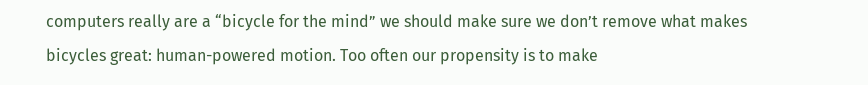computers really are a “bicycle for the mind” we should make sure we don’t remove what makes bicycles great: human-powered motion. Too often our propensity is to make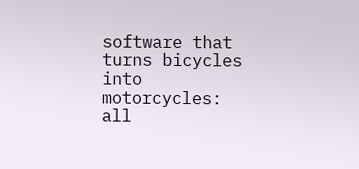software that turns bicycles into motorcycles: all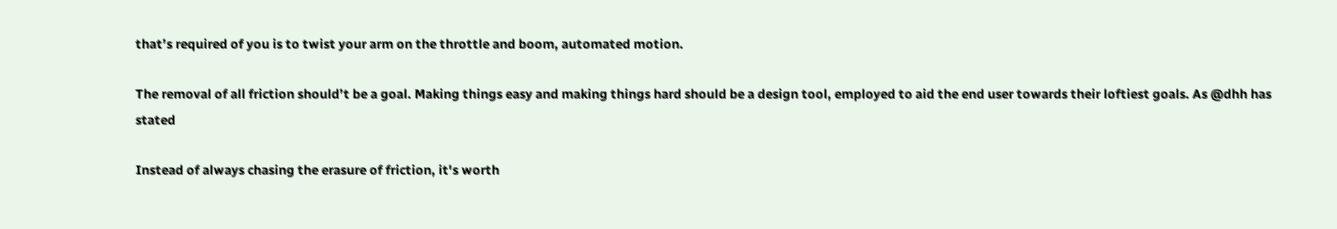that’s required of you is to twist your arm on the throttle and boom, automated motion.

The removal of all friction should’t be a goal. Making things easy and making things hard should be a design tool, employed to aid the end user towards their loftiest goals. As @dhh has stated

Instead of always chasing the erasure of friction, it's worth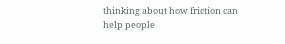thinking about how friction can help people